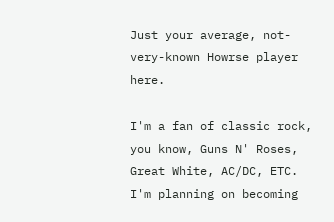Just your average, not-very-known Howrse player here.

I'm a fan of classic rock, you know, Guns N' Roses, Great White, AC/DC, ETC. I'm planning on becoming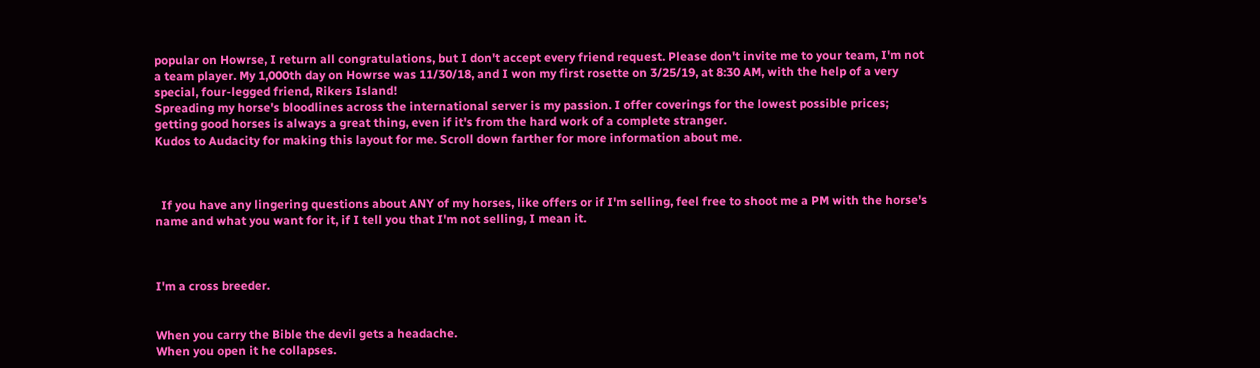popular on Howrse, I return all congratulations, but I don't accept every friend request. Please don't invite me to your team, I'm not a team player. My 1,000th day on Howrse was 11/30/18, and I won my first rosette on 3/25/19, at 8:30 AM, with the help of a very special, four-legged friend, Rikers Island!
Spreading my horse's bloodlines across the international server is my passion. I offer coverings for the lowest possible prices; getting good horses is always a great thing, even if it's from the hard work of a complete stranger.
Kudos to Audacity for making this layout for me. Scroll down farther for more information about me.



  If you have any lingering questions about ANY of my horses, like offers or if I'm selling, feel free to shoot me a PM with the horse's name and what you want for it, if I tell you that I'm not selling, I mean it.



I'm a cross breeder.


When you carry the Bible the devil gets a headache.
When you open it he collapses.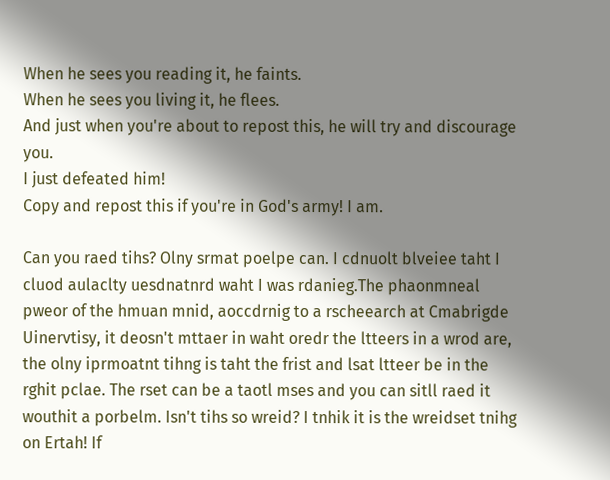When he sees you reading it, he faints.
When he sees you living it, he flees.
And just when you're about to repost this, he will try and discourage you.
I just defeated him!
Copy and repost this if you're in God's army! I am.

Can you raed tihs? Olny srmat poelpe can. I cdnuolt blveiee taht I cluod aulaclty uesdnatnrd waht I was rdanieg.The phaonmneal pweor of the hmuan mnid, aoccdrnig to a rscheearch at Cmabrigde Uinervtisy, it deosn't mttaer in waht oredr the ltteers in a wrod are, the olny iprmoatnt tihng is taht the frist and lsat ltteer be in the rghit pclae. The rset can be a taotl mses and you can sitll raed it wouthit a porbelm. Isn't tihs so wreid? I tnhik it is the wreidset tnihg on Ertah! If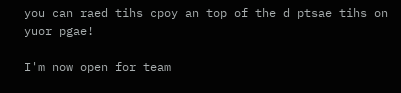you can raed tihs cpoy an top of the d ptsae tihs on yuor pgae!

I'm now open for team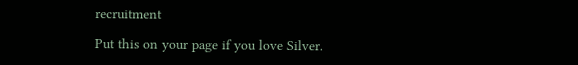recruitment

Put this on your page if you love Silver.